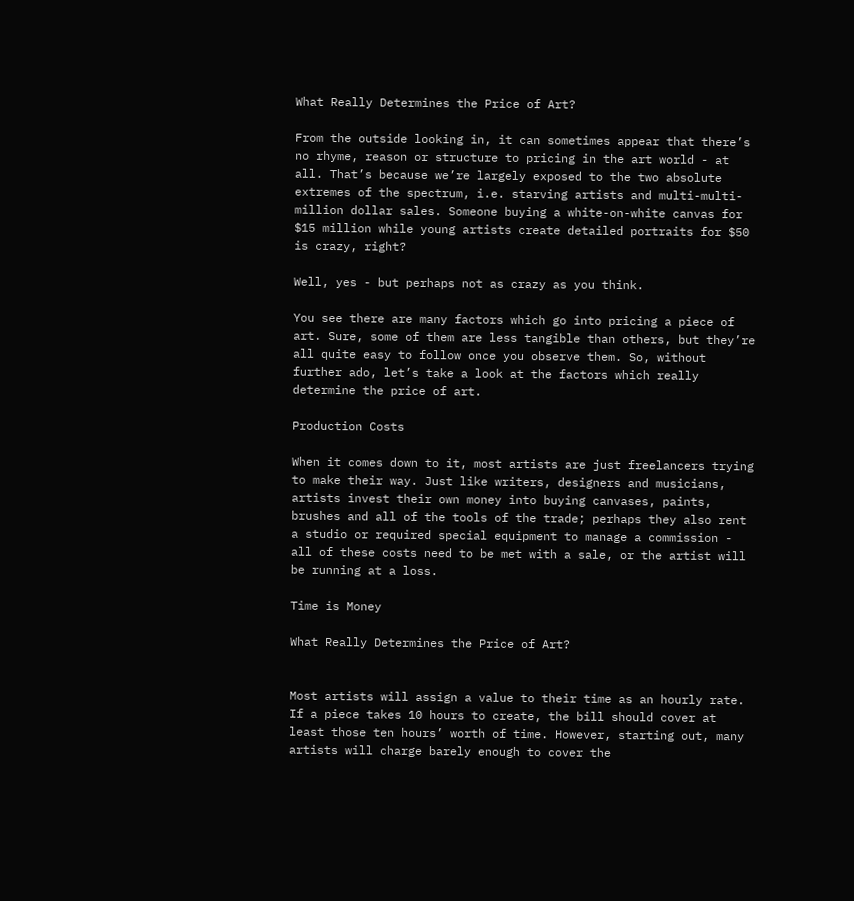What Really Determines the Price of Art?

From the outside looking in, it can sometimes appear that there’s no rhyme, reason or structure to pricing in the art world - at all. That’s because we’re largely exposed to the two absolute extremes of the spectrum, i.e. starving artists and multi-multi-million dollar sales. Someone buying a white-on-white canvas for $15 million while young artists create detailed portraits for $50 is crazy, right?

Well, yes - but perhaps not as crazy as you think.

You see there are many factors which go into pricing a piece of art. Sure, some of them are less tangible than others, but they’re all quite easy to follow once you observe them. So, without further ado, let’s take a look at the factors which really determine the price of art.

Production Costs

When it comes down to it, most artists are just freelancers trying to make their way. Just like writers, designers and musicians, artists invest their own money into buying canvases, paints, brushes and all of the tools of the trade; perhaps they also rent a studio or required special equipment to manage a commission - all of these costs need to be met with a sale, or the artist will be running at a loss.

Time is Money

What Really Determines the Price of Art?


Most artists will assign a value to their time as an hourly rate. If a piece takes 10 hours to create, the bill should cover at least those ten hours’ worth of time. However, starting out, many artists will charge barely enough to cover the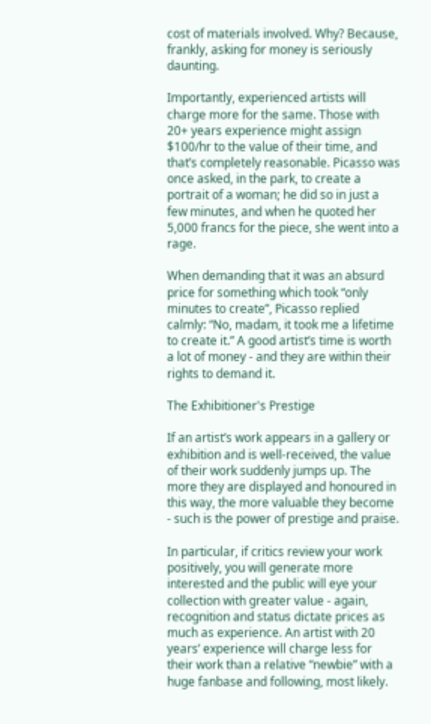cost of materials involved. Why? Because, frankly, asking for money is seriously daunting.

Importantly, experienced artists will charge more for the same. Those with 20+ years experience might assign $100/hr to the value of their time, and that’s completely reasonable. Picasso was once asked, in the park, to create a portrait of a woman; he did so in just a few minutes, and when he quoted her 5,000 francs for the piece, she went into a rage.

When demanding that it was an absurd price for something which took “only minutes to create”, Picasso replied calmly: “No, madam, it took me a lifetime to create it.” A good artist’s time is worth a lot of money - and they are within their rights to demand it.

The Exhibitioner's Prestige

If an artist’s work appears in a gallery or exhibition and is well-received, the value of their work suddenly jumps up. The more they are displayed and honoured in this way, the more valuable they become - such is the power of prestige and praise.

In particular, if critics review your work positively, you will generate more interested and the public will eye your collection with greater value - again, recognition and status dictate prices as much as experience. An artist with 20 years’ experience will charge less for their work than a relative “newbie” with a huge fanbase and following, most likely.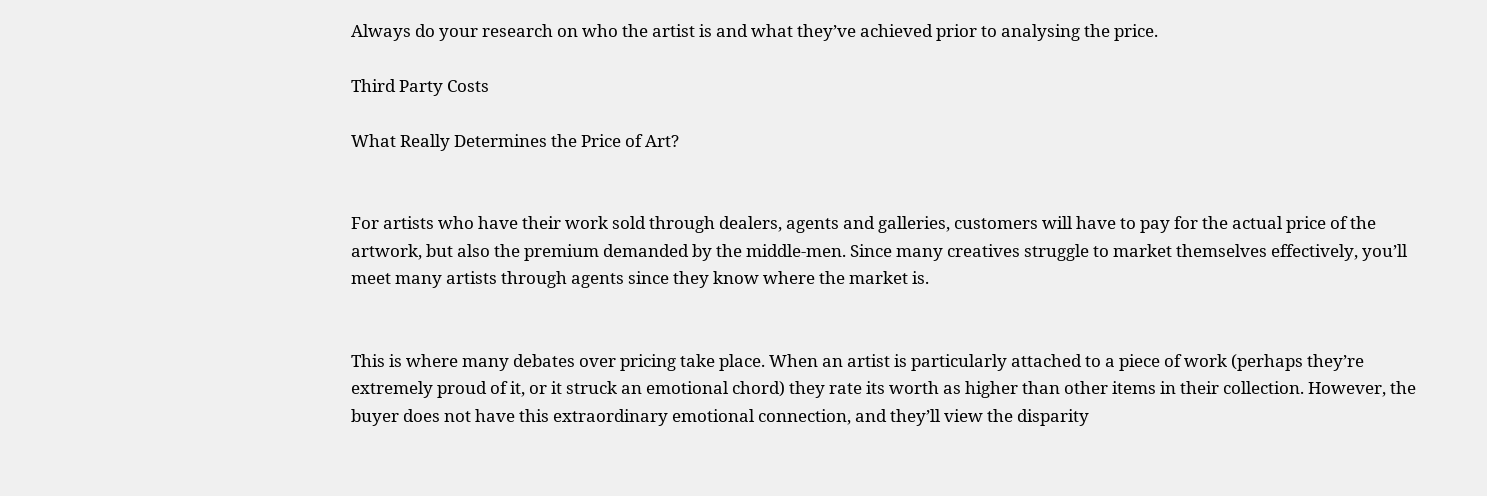Always do your research on who the artist is and what they’ve achieved prior to analysing the price.

Third Party Costs

What Really Determines the Price of Art?


For artists who have their work sold through dealers, agents and galleries, customers will have to pay for the actual price of the artwork, but also the premium demanded by the middle-men. Since many creatives struggle to market themselves effectively, you’ll meet many artists through agents since they know where the market is.


This is where many debates over pricing take place. When an artist is particularly attached to a piece of work (perhaps they’re extremely proud of it, or it struck an emotional chord) they rate its worth as higher than other items in their collection. However, the buyer does not have this extraordinary emotional connection, and they’ll view the disparity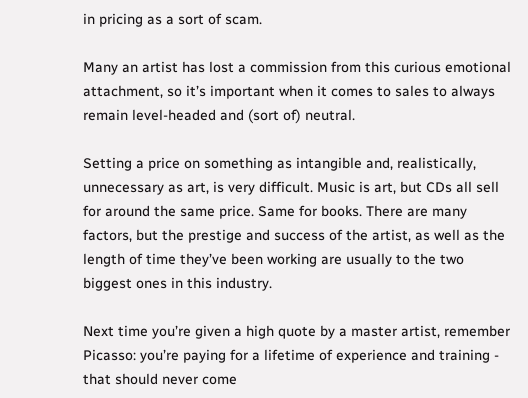in pricing as a sort of scam.

Many an artist has lost a commission from this curious emotional attachment, so it’s important when it comes to sales to always remain level-headed and (sort of) neutral.

Setting a price on something as intangible and, realistically, unnecessary as art, is very difficult. Music is art, but CDs all sell for around the same price. Same for books. There are many factors, but the prestige and success of the artist, as well as the length of time they’ve been working are usually to the two biggest ones in this industry.

Next time you’re given a high quote by a master artist, remember Picasso: you’re paying for a lifetime of experience and training - that should never come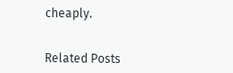cheaply.


Related Posts